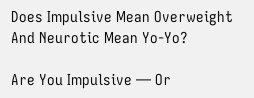Does Impulsive Mean Overweight And Neurotic Mean Yo-Yo?

Are You Impulsive — Or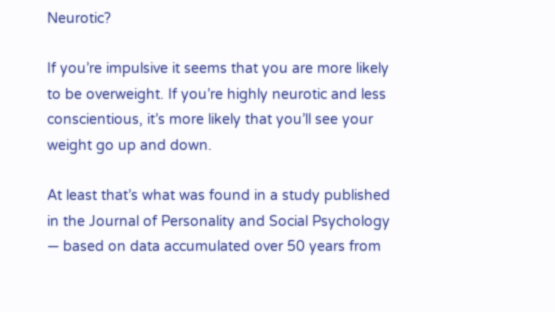Neurotic?

If you’re impulsive it seems that you are more likely to be overweight. If you’re highly neurotic and less conscientious, it’s more likely that you’ll see your weight go up and down.

At least that’s what was found in a study published in the Journal of Personality and Social Psychology — based on data accumulated over 50 years from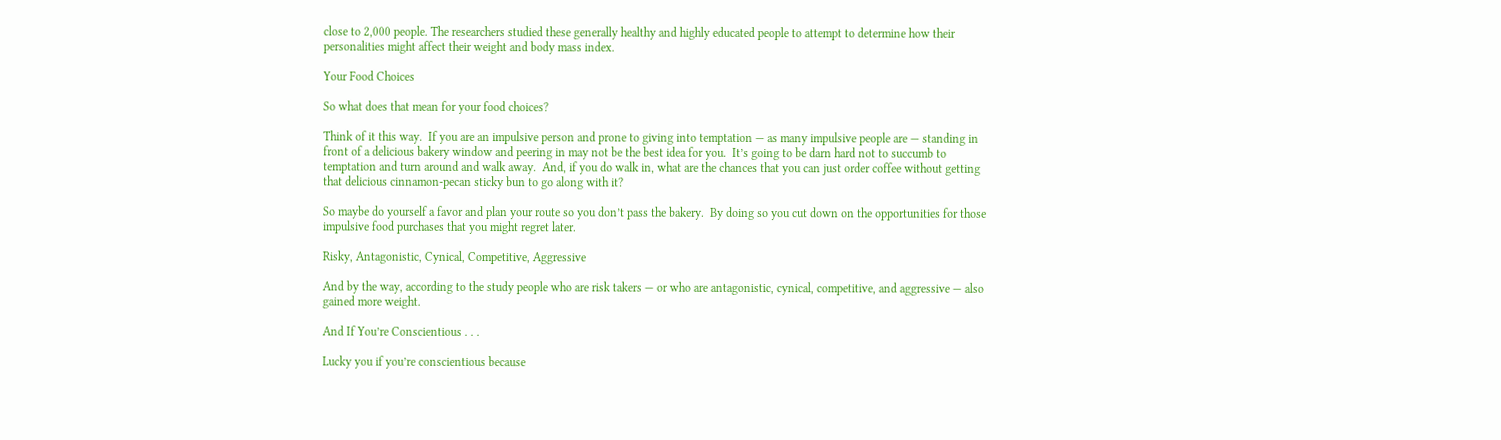close to 2,000 people. The researchers studied these generally healthy and highly educated people to attempt to determine how their personalities might affect their weight and body mass index.

Your Food Choices

So what does that mean for your food choices?

Think of it this way.  If you are an impulsive person and prone to giving into temptation — as many impulsive people are — standing in front of a delicious bakery window and peering in may not be the best idea for you.  It’s going to be darn hard not to succumb to temptation and turn around and walk away.  And, if you do walk in, what are the chances that you can just order coffee without getting that delicious cinnamon-pecan sticky bun to go along with it?

So maybe do yourself a favor and plan your route so you don’t pass the bakery.  By doing so you cut down on the opportunities for those impulsive food purchases that you might regret later.

Risky, Antagonistic, Cynical, Competitive, Aggressive

And by the way, according to the study people who are risk takers — or who are antagonistic, cynical, competitive, and aggressive — also gained more weight.

And If You’re Conscientious . . .

Lucky you if you’re conscientious because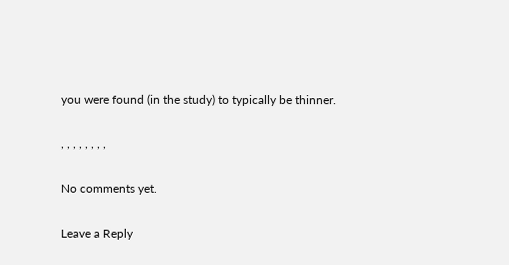you were found (in the study) to typically be thinner.

, , , , , , , ,

No comments yet.

Leave a Reply